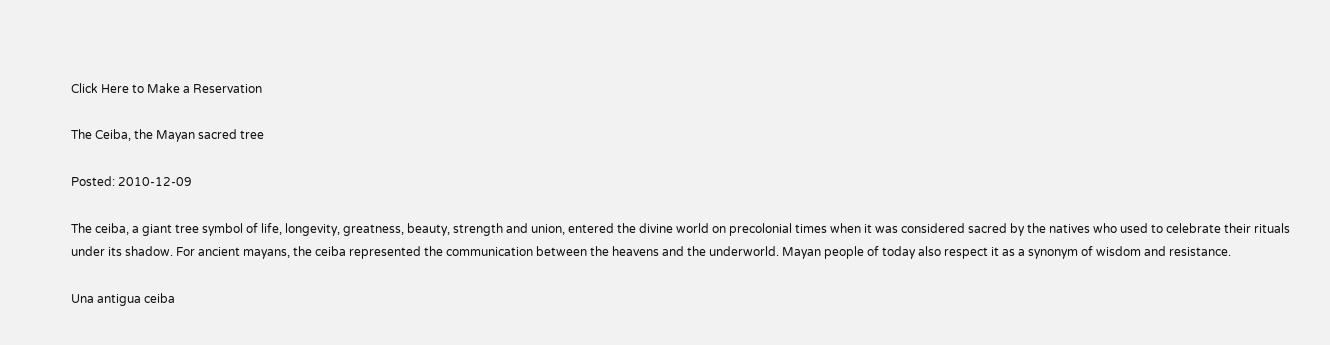Click Here to Make a Reservation

The Ceiba, the Mayan sacred tree

Posted: 2010-12-09

The ceiba, a giant tree symbol of life, longevity, greatness, beauty, strength and union, entered the divine world on precolonial times when it was considered sacred by the natives who used to celebrate their rituals under its shadow. For ancient mayans, the ceiba represented the communication between the heavens and the underworld. Mayan people of today also respect it as a synonym of wisdom and resistance.

Una antigua ceiba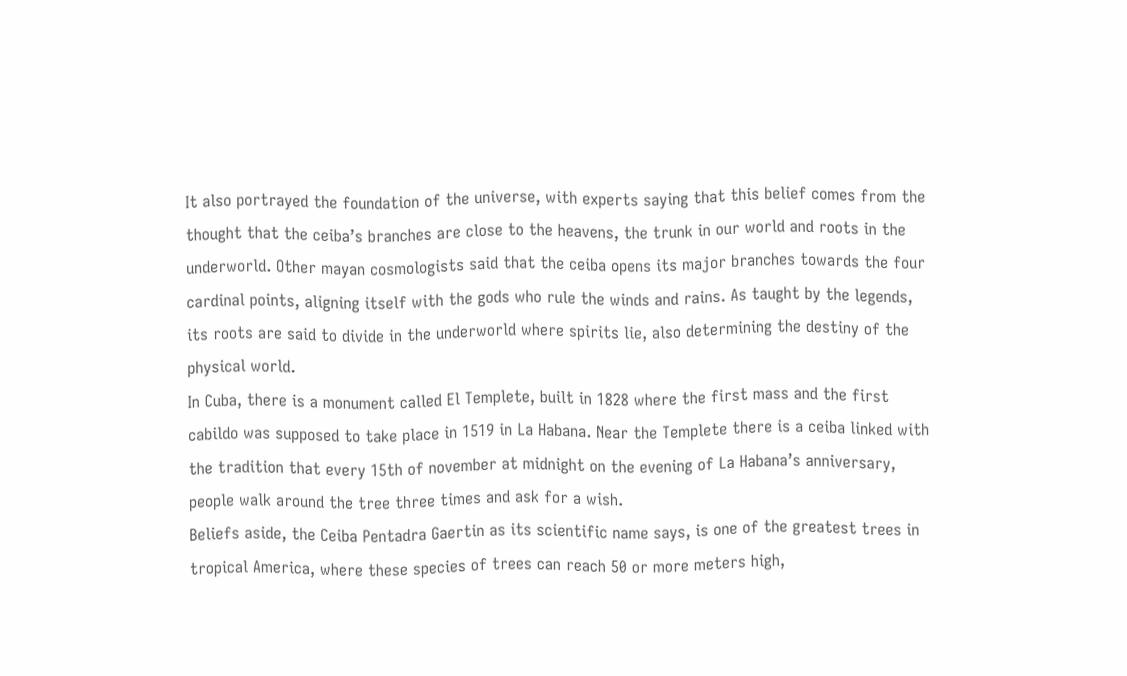It also portrayed the foundation of the universe, with experts saying that this belief comes from the thought that the ceiba’s branches are close to the heavens, the trunk in our world and roots in the underworld. Other mayan cosmologists said that the ceiba opens its major branches towards the four cardinal points, aligning itself with the gods who rule the winds and rains. As taught by the legends, its roots are said to divide in the underworld where spirits lie, also determining the destiny of the physical world.
In Cuba, there is a monument called El Templete, built in 1828 where the first mass and the first cabildo was supposed to take place in 1519 in La Habana. Near the Templete there is a ceiba linked with the tradition that every 15th of november at midnight on the evening of La Habana’s anniversary, people walk around the tree three times and ask for a wish.
Beliefs aside, the Ceiba Pentadra Gaertin as its scientific name says, is one of the greatest trees in tropical America, where these species of trees can reach 50 or more meters high,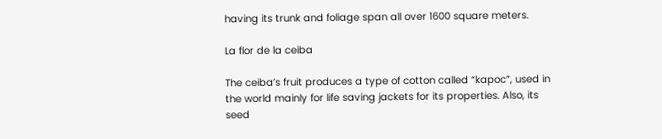having its trunk and foliage span all over 1600 square meters.

La flor de la ceiba

The ceiba’s fruit produces a type of cotton called “kapoc”, used in the world mainly for life saving jackets for its properties. Also, its seed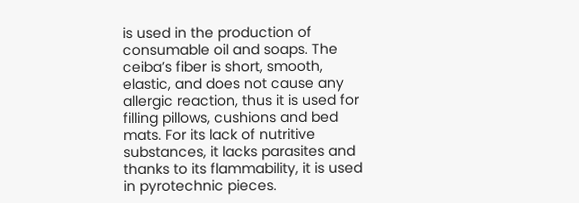is used in the production of consumable oil and soaps. The ceiba’s fiber is short, smooth, elastic, and does not cause any allergic reaction, thus it is used for filling pillows, cushions and bed mats. For its lack of nutritive substances, it lacks parasites and thanks to its flammability, it is used in pyrotechnic pieces.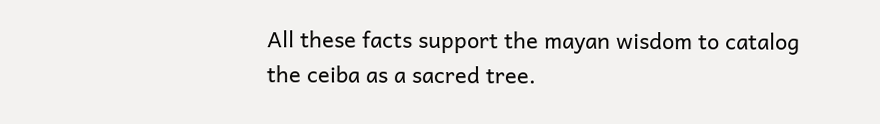All these facts support the mayan wisdom to catalog the ceiba as a sacred tree.